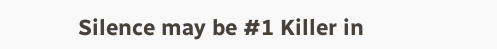Silence may be #1 Killer in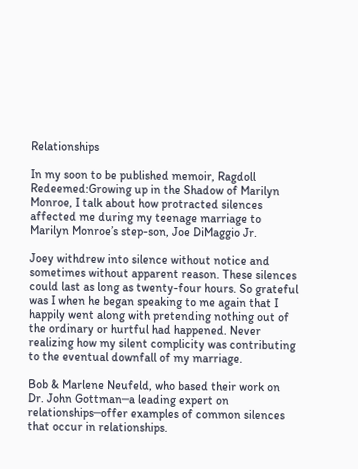Relationships

In my soon to be published memoir, Ragdoll Redeemed:Growing up in the Shadow of Marilyn Monroe, I talk about how protracted silences affected me during my teenage marriage to Marilyn Monroe’s step-son, Joe DiMaggio Jr.

Joey withdrew into silence without notice and sometimes without apparent reason. These silences could last as long as twenty-four hours. So grateful was I when he began speaking to me again that I happily went along with pretending nothing out of the ordinary or hurtful had happened. Never realizing how my silent complicity was contributing to the eventual downfall of my marriage.

Bob & Marlene Neufeld, who based their work on Dr. John Gottman─a leading expert on relationships─offer examples of common silences that occur in relationships.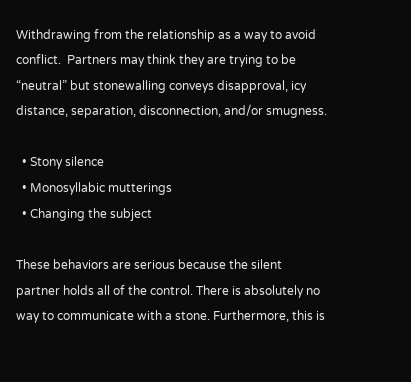Withdrawing from the relationship as a way to avoid conflict.  Partners may think they are trying to be “neutral” but stonewalling conveys disapproval, icy distance, separation, disconnection, and/or smugness.

  • Stony silence
  • Monosyllabic mutterings
  • Changing the subject

These behaviors are serious because the silent partner holds all of the control. There is absolutely no way to communicate with a stone. Furthermore, this is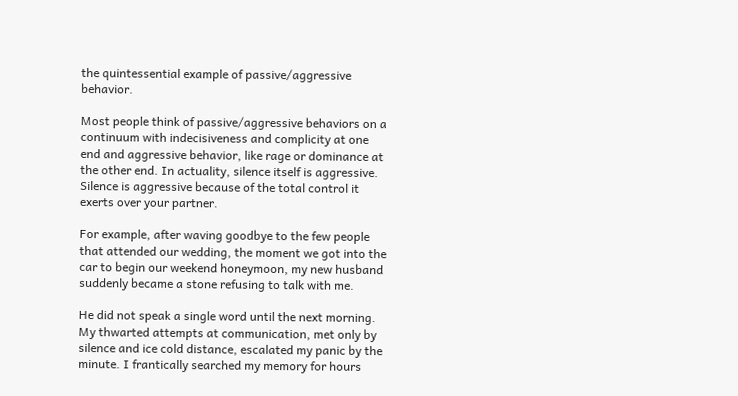the quintessential example of passive/aggressive behavior.

Most people think of passive/aggressive behaviors on a continuum with indecisiveness and complicity at one end and aggressive behavior, like rage or dominance at the other end. In actuality, silence itself is aggressive. Silence is aggressive because of the total control it exerts over your partner.

For example, after waving goodbye to the few people that attended our wedding, the moment we got into the car to begin our weekend honeymoon, my new husband suddenly became a stone refusing to talk with me.

He did not speak a single word until the next morning. My thwarted attempts at communication, met only by silence and ice cold distance, escalated my panic by the minute. I frantically searched my memory for hours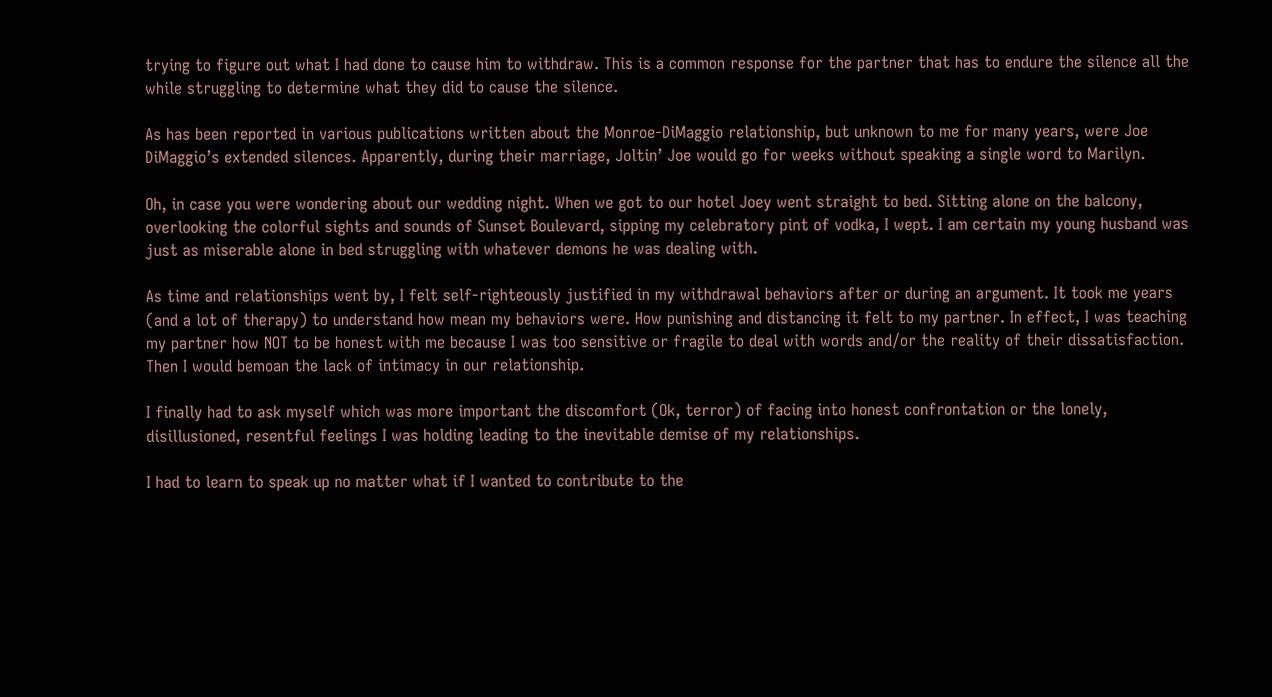trying to figure out what I had done to cause him to withdraw. This is a common response for the partner that has to endure the silence all the while struggling to determine what they did to cause the silence.

As has been reported in various publications written about the Monroe-DiMaggio relationship, but unknown to me for many years, were Joe DiMaggio’s extended silences. Apparently, during their marriage, Joltin’ Joe would go for weeks without speaking a single word to Marilyn.

Oh, in case you were wondering about our wedding night. When we got to our hotel Joey went straight to bed. Sitting alone on the balcony, overlooking the colorful sights and sounds of Sunset Boulevard, sipping my celebratory pint of vodka, I wept. I am certain my young husband was just as miserable alone in bed struggling with whatever demons he was dealing with.

As time and relationships went by, I felt self-righteously justified in my withdrawal behaviors after or during an argument. It took me years (and a lot of therapy) to understand how mean my behaviors were. How punishing and distancing it felt to my partner. In effect, I was teaching my partner how NOT to be honest with me because I was too sensitive or fragile to deal with words and/or the reality of their dissatisfaction. Then I would bemoan the lack of intimacy in our relationship.

I finally had to ask myself which was more important the discomfort (Ok, terror) of facing into honest confrontation or the lonely, disillusioned, resentful feelings I was holding leading to the inevitable demise of my relationships.

I had to learn to speak up no matter what if I wanted to contribute to the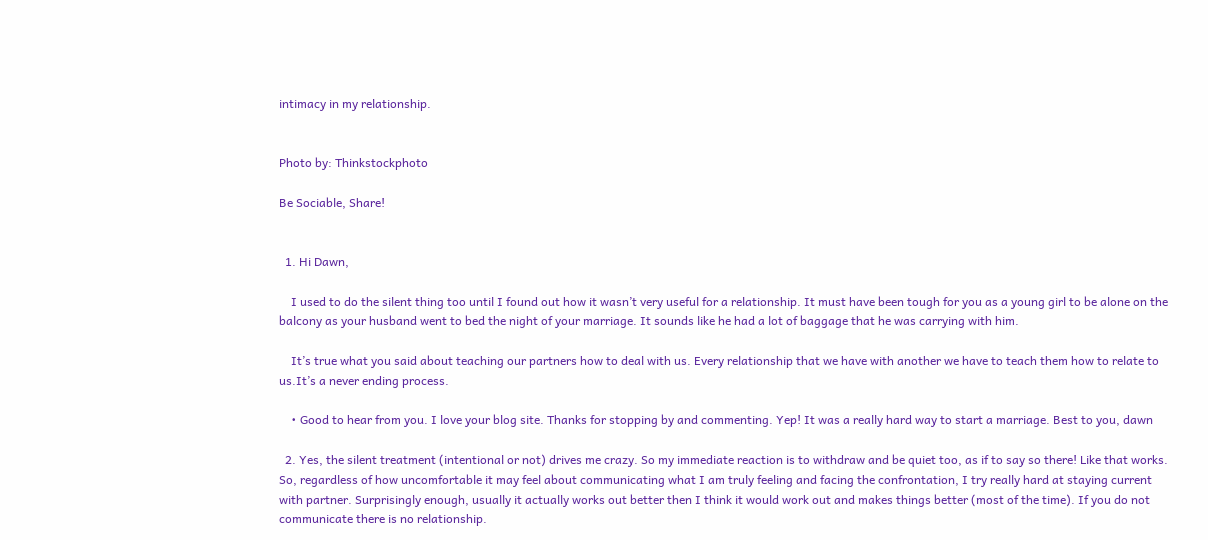intimacy in my relationship.


Photo by: Thinkstockphoto

Be Sociable, Share!


  1. Hi Dawn,

    I used to do the silent thing too until I found out how it wasn’t very useful for a relationship. It must have been tough for you as a young girl to be alone on the balcony as your husband went to bed the night of your marriage. It sounds like he had a lot of baggage that he was carrying with him.

    It’s true what you said about teaching our partners how to deal with us. Every relationship that we have with another we have to teach them how to relate to us.It’s a never ending process.

    • Good to hear from you. I love your blog site. Thanks for stopping by and commenting. Yep! It was a really hard way to start a marriage. Best to you, dawn

  2. Yes, the silent treatment (intentional or not) drives me crazy. So my immediate reaction is to withdraw and be quiet too, as if to say so there! Like that works. So, regardless of how uncomfortable it may feel about communicating what I am truly feeling and facing the confrontation, I try really hard at staying current with partner. Surprisingly enough, usually it actually works out better then I think it would work out and makes things better (most of the time). If you do not communicate there is no relationship.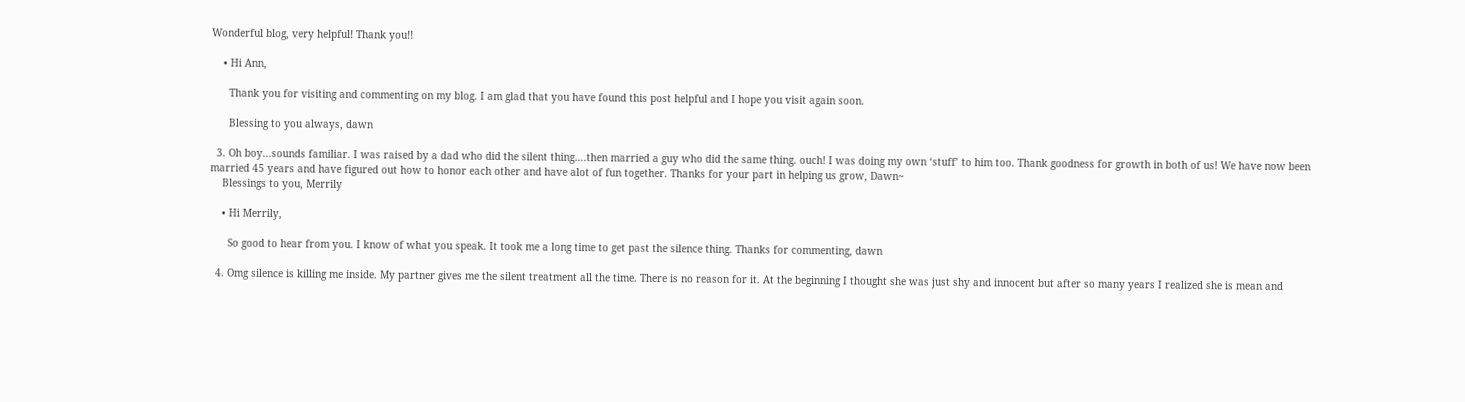Wonderful blog, very helpful! Thank you!!

    • Hi Ann,

      Thank you for visiting and commenting on my blog. I am glad that you have found this post helpful and I hope you visit again soon.

      Blessing to you always, dawn

  3. Oh boy…sounds familiar. I was raised by a dad who did the silent thing….then married a guy who did the same thing. ouch! I was doing my own ‘stuff’ to him too. Thank goodness for growth in both of us! We have now been married 45 years and have figured out how to honor each other and have alot of fun together. Thanks for your part in helping us grow, Dawn~
    Blessings to you, Merrily

    • Hi Merrily,

      So good to hear from you. I know of what you speak. It took me a long time to get past the silence thing. Thanks for commenting, dawn

  4. Omg silence is killing me inside. My partner gives me the silent treatment all the time. There is no reason for it. At the beginning I thought she was just shy and innocent but after so many years I realized she is mean and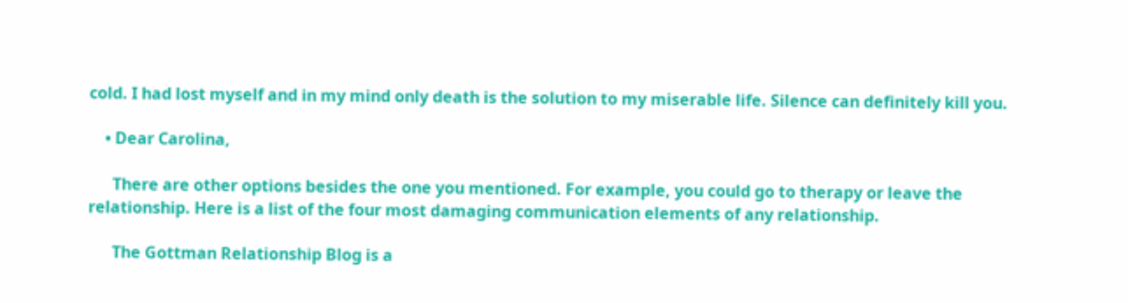cold. I had lost myself and in my mind only death is the solution to my miserable life. Silence can definitely kill you.

    • Dear Carolina,

      There are other options besides the one you mentioned. For example, you could go to therapy or leave the relationship. Here is a list of the four most damaging communication elements of any relationship.

      The Gottman Relationship Blog is a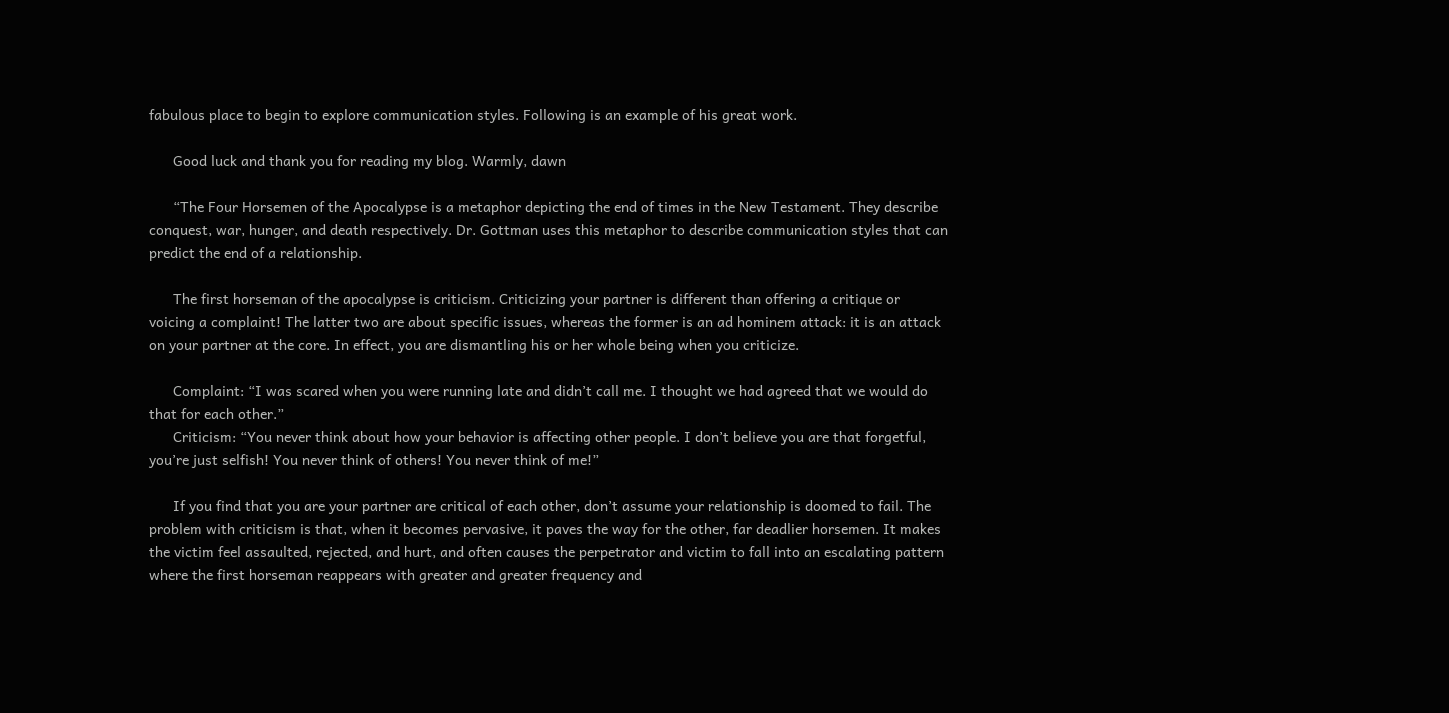fabulous place to begin to explore communication styles. Following is an example of his great work.

      Good luck and thank you for reading my blog. Warmly, dawn

      “The Four Horsemen of the Apocalypse is a metaphor depicting the end of times in the New Testament. They describe conquest, war, hunger, and death respectively. Dr. Gottman uses this metaphor to describe communication styles that can predict the end of a relationship.

      The first horseman of the apocalypse is criticism. Criticizing your partner is different than offering a critique or voicing a complaint! The latter two are about specific issues, whereas the former is an ad hominem attack: it is an attack on your partner at the core. In effect, you are dismantling his or her whole being when you criticize.

      Complaint: “I was scared when you were running late and didn’t call me. I thought we had agreed that we would do that for each other.”
      Criticism: “You never think about how your behavior is affecting other people. I don’t believe you are that forgetful, you’re just selfish! You never think of others! You never think of me!”

      If you find that you are your partner are critical of each other, don’t assume your relationship is doomed to fail. The problem with criticism is that, when it becomes pervasive, it paves the way for the other, far deadlier horsemen. It makes the victim feel assaulted, rejected, and hurt, and often causes the perpetrator and victim to fall into an escalating pattern where the first horseman reappears with greater and greater frequency and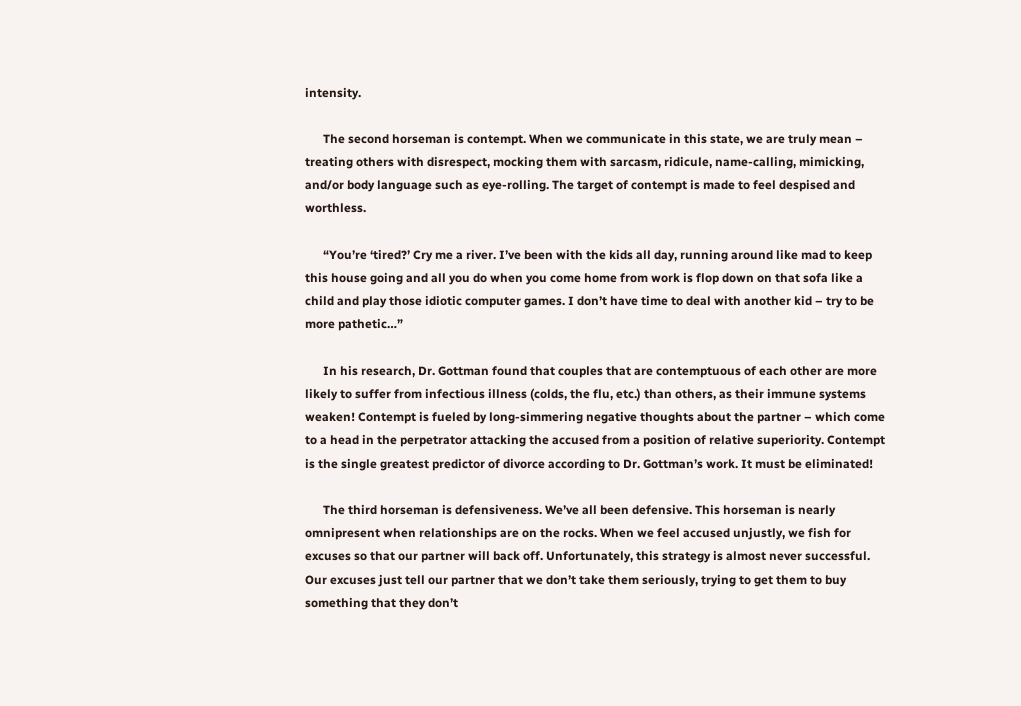intensity.

      The second horseman is contempt. When we communicate in this state, we are truly mean – treating others with disrespect, mocking them with sarcasm, ridicule, name-calling, mimicking, and/or body language such as eye-rolling. The target of contempt is made to feel despised and worthless.

      “You’re ‘tired?’ Cry me a river. I’ve been with the kids all day, running around like mad to keep this house going and all you do when you come home from work is flop down on that sofa like a child and play those idiotic computer games. I don’t have time to deal with another kid – try to be more pathetic…”

      In his research, Dr. Gottman found that couples that are contemptuous of each other are more likely to suffer from infectious illness (colds, the flu, etc.) than others, as their immune systems weaken! Contempt is fueled by long-simmering negative thoughts about the partner – which come to a head in the perpetrator attacking the accused from a position of relative superiority. Contempt is the single greatest predictor of divorce according to Dr. Gottman’s work. It must be eliminated!

      The third horseman is defensiveness. We’ve all been defensive. This horseman is nearly omnipresent when relationships are on the rocks. When we feel accused unjustly, we fish for excuses so that our partner will back off. Unfortunately, this strategy is almost never successful. Our excuses just tell our partner that we don’t take them seriously, trying to get them to buy something that they don’t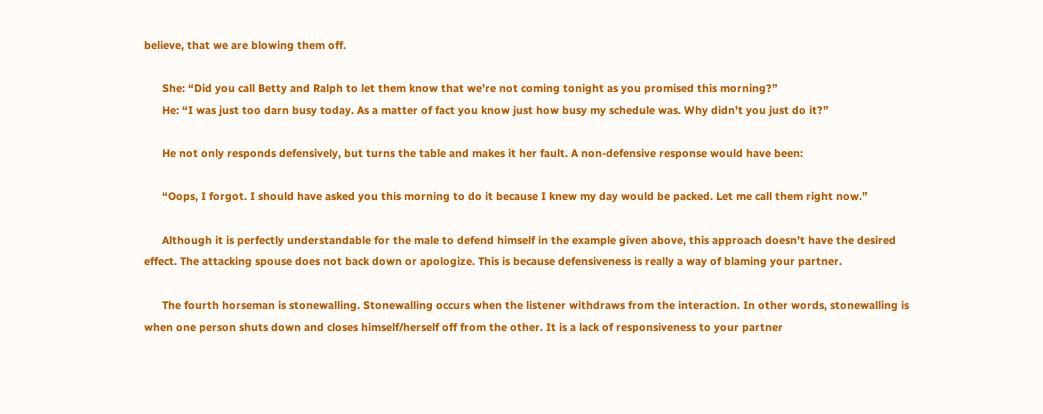believe, that we are blowing them off.

      She: “Did you call Betty and Ralph to let them know that we’re not coming tonight as you promised this morning?”
      He: “I was just too darn busy today. As a matter of fact you know just how busy my schedule was. Why didn’t you just do it?”

      He not only responds defensively, but turns the table and makes it her fault. A non-defensive response would have been:

      “Oops, I forgot. I should have asked you this morning to do it because I knew my day would be packed. Let me call them right now.”

      Although it is perfectly understandable for the male to defend himself in the example given above, this approach doesn’t have the desired effect. The attacking spouse does not back down or apologize. This is because defensiveness is really a way of blaming your partner.

      The fourth horseman is stonewalling. Stonewalling occurs when the listener withdraws from the interaction. In other words, stonewalling is when one person shuts down and closes himself/herself off from the other. It is a lack of responsiveness to your partner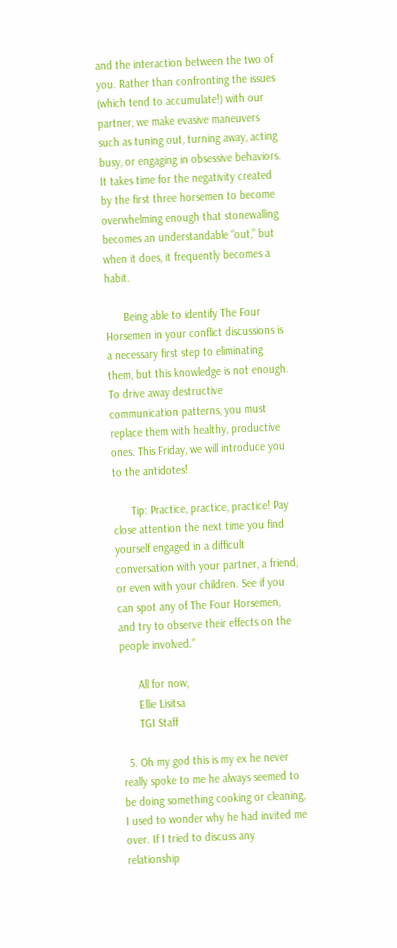and the interaction between the two of you. Rather than confronting the issues (which tend to accumulate!) with our partner, we make evasive maneuvers such as tuning out, turning away, acting busy, or engaging in obsessive behaviors. It takes time for the negativity created by the first three horsemen to become overwhelming enough that stonewalling becomes an understandable “out,” but when it does, it frequently becomes a habit.

      Being able to identify The Four Horsemen in your conflict discussions is a necessary first step to eliminating them, but this knowledge is not enough. To drive away destructive communication patterns, you must replace them with healthy, productive ones. This Friday, we will introduce you to the antidotes!

      Tip: Practice, practice, practice! Pay close attention the next time you find yourself engaged in a difficult conversation with your partner, a friend, or even with your children. See if you can spot any of The Four Horsemen, and try to observe their effects on the people involved.”

      All for now,
      Ellie Lisitsa
      TGI Staff

  5. Oh my god this is my ex he never really spoke to me he always seemed to be doing something cooking or cleaning, I used to wonder why he had invited me over. If I tried to discuss any relationship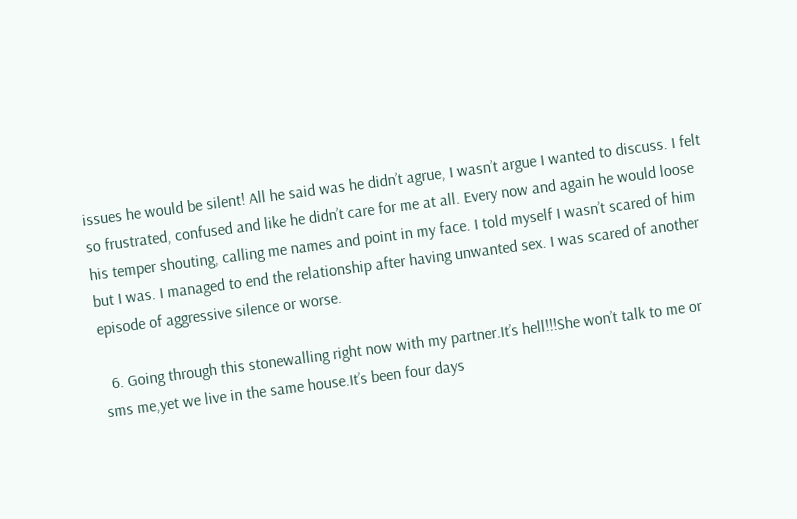issues he would be silent! All he said was he didn’t agrue, I wasn’t argue I wanted to discuss. I felt so frustrated, confused and like he didn’t care for me at all. Every now and again he would loose his temper shouting, calling me names and point in my face. I told myself I wasn’t scared of him but I was. I managed to end the relationship after having unwanted sex. I was scared of another episode of aggressive silence or worse.

  6. Going through this stonewalling right now with my partner.It’s hell!!!She won’t talk to me or sms me,yet we live in the same house.It’s been four days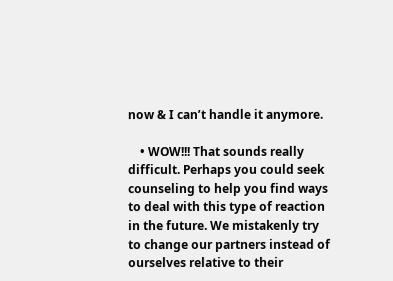now & I can’t handle it anymore.

    • WOW!!! That sounds really difficult. Perhaps you could seek counseling to help you find ways to deal with this type of reaction in the future. We mistakenly try to change our partners instead of ourselves relative to their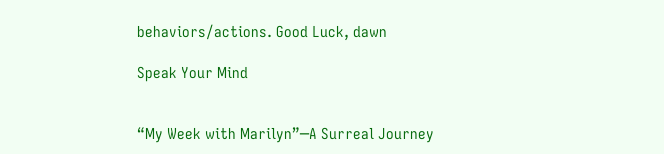behaviors/actions. Good Luck, dawn

Speak Your Mind


“My Week with Marilyn”─A Surreal Journey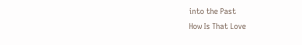into the Past
How Is That Love